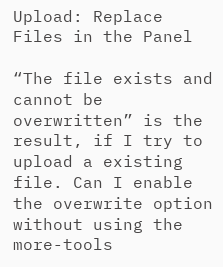Upload: Replace Files in the Panel

“The file exists and cannot be overwritten” is the result, if I try to upload a existing file. Can I enable the overwrite option without using the more-tools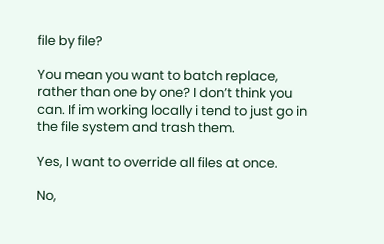file by file?

You mean you want to batch replace, rather than one by one? I don’t think you can. If im working locally i tend to just go in the file system and trash them.

Yes, I want to override all files at once.

No,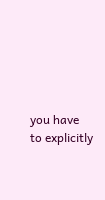you have to explicitly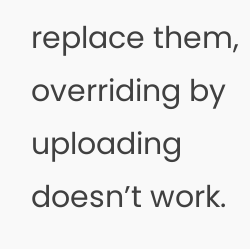replace them, overriding by uploading doesn’t work.